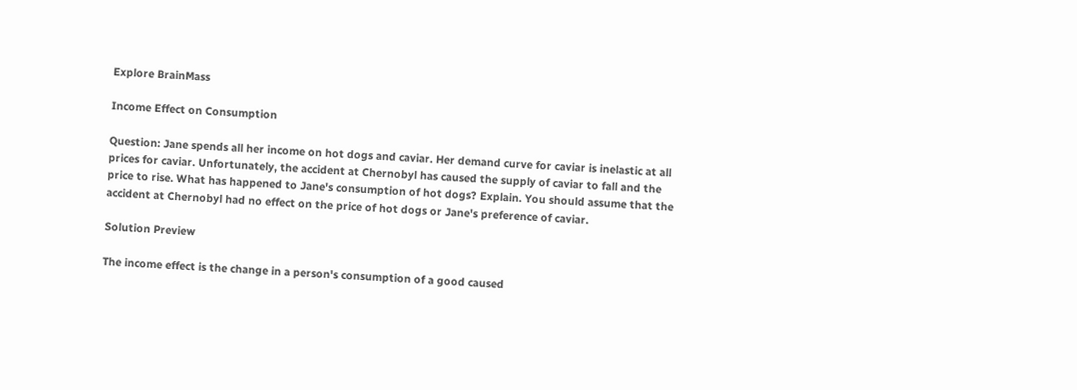Explore BrainMass

Income Effect on Consumption

Question: Jane spends all her income on hot dogs and caviar. Her demand curve for caviar is inelastic at all prices for caviar. Unfortunately, the accident at Chernobyl has caused the supply of caviar to fall and the price to rise. What has happened to Jane's consumption of hot dogs? Explain. You should assume that the accident at Chernobyl had no effect on the price of hot dogs or Jane's preference of caviar.

Solution Preview

The income effect is the change in a person's consumption of a good caused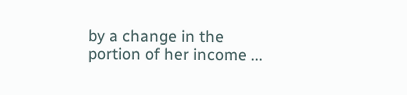by a change in the portion of her income ...